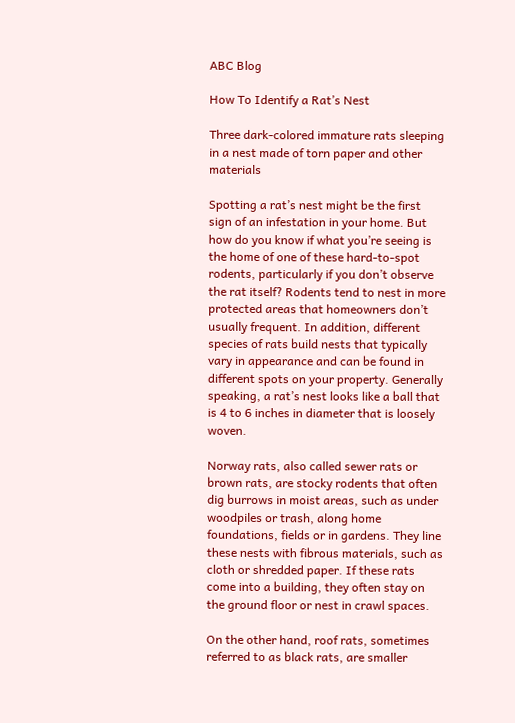ABC Blog

How To Identify a Rat’s Nest

Three dark-colored immature rats sleeping in a nest made of torn paper and other materials

Spotting a rat’s nest might be the first sign of an infestation in your home. But how do you know if what you’re seeing is the home of one of these hard-to-spot rodents, particularly if you don’t observe the rat itself? Rodents tend to nest in more protected areas that homeowners don’t usually frequent. In addition, different species of rats build nests that typically vary in appearance and can be found in different spots on your property. Generally speaking, a rat’s nest looks like a ball that is 4 to 6 inches in diameter that is loosely woven.

Norway rats, also called sewer rats or brown rats, are stocky rodents that often dig burrows in moist areas, such as under woodpiles or trash, along home foundations, fields or in gardens. They line these nests with fibrous materials, such as cloth or shredded paper. If these rats come into a building, they often stay on the ground floor or nest in crawl spaces.

On the other hand, roof rats, sometimes referred to as black rats, are smaller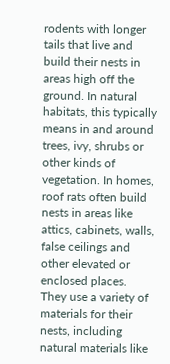rodents with longer tails that live and build their nests in areas high off the ground. In natural habitats, this typically means in and around trees, ivy, shrubs or other kinds of vegetation. In homes, roof rats often build nests in areas like attics, cabinets, walls, false ceilings and other elevated or enclosed places. They use a variety of materials for their nests, including natural materials like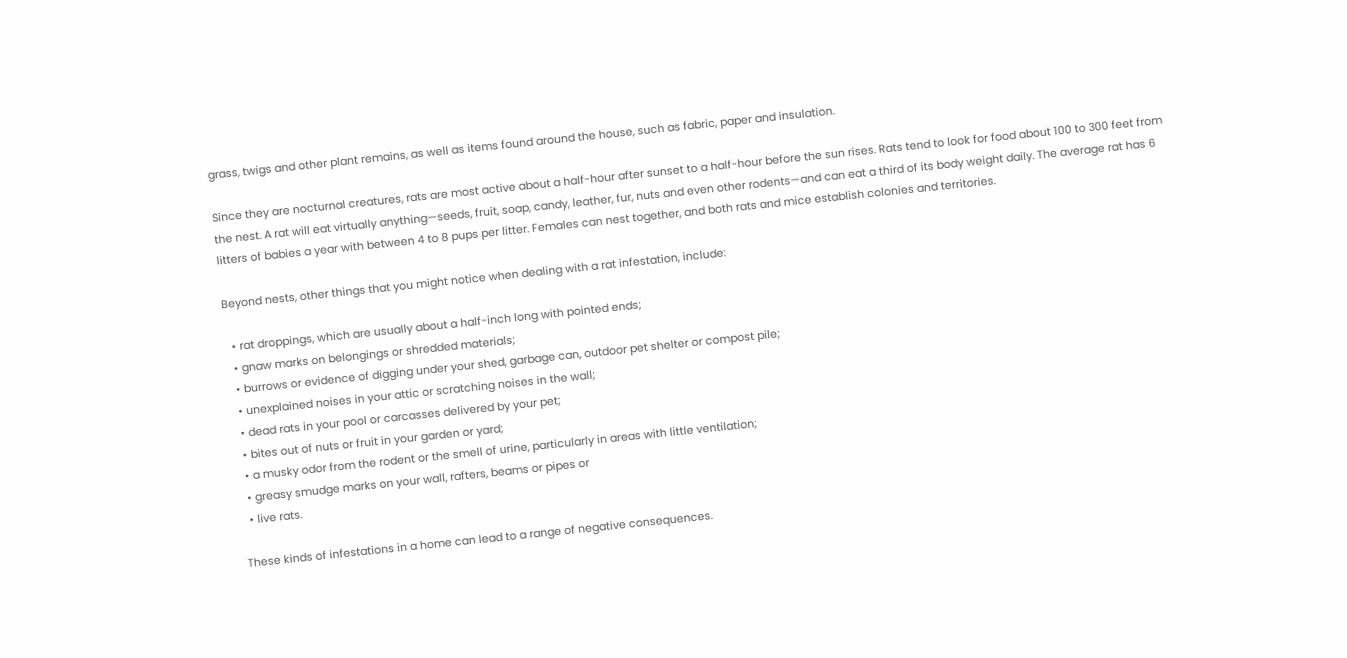grass, twigs and other plant remains, as well as items found around the house, such as fabric, paper and insulation.

Since they are nocturnal creatures, rats are most active about a half-hour after sunset to a half-hour before the sun rises. Rats tend to look for food about 100 to 300 feet from the nest. A rat will eat virtually anything—seeds, fruit, soap, candy, leather, fur, nuts and even other rodents—and can eat a third of its body weight daily. The average rat has 6 litters of babies a year with between 4 to 8 pups per litter. Females can nest together, and both rats and mice establish colonies and territories.

Beyond nests, other things that you might notice when dealing with a rat infestation, include:

  • rat droppings, which are usually about a half-inch long with pointed ends;
  • gnaw marks on belongings or shredded materials;
  • burrows or evidence of digging under your shed, garbage can, outdoor pet shelter or compost pile;
  • unexplained noises in your attic or scratching noises in the wall;
  • dead rats in your pool or carcasses delivered by your pet;
  • bites out of nuts or fruit in your garden or yard;
  • a musky odor from the rodent or the smell of urine, particularly in areas with little ventilation;
  • greasy smudge marks on your wall, rafters, beams or pipes or
  • live rats.

These kinds of infestations in a home can lead to a range of negative consequences.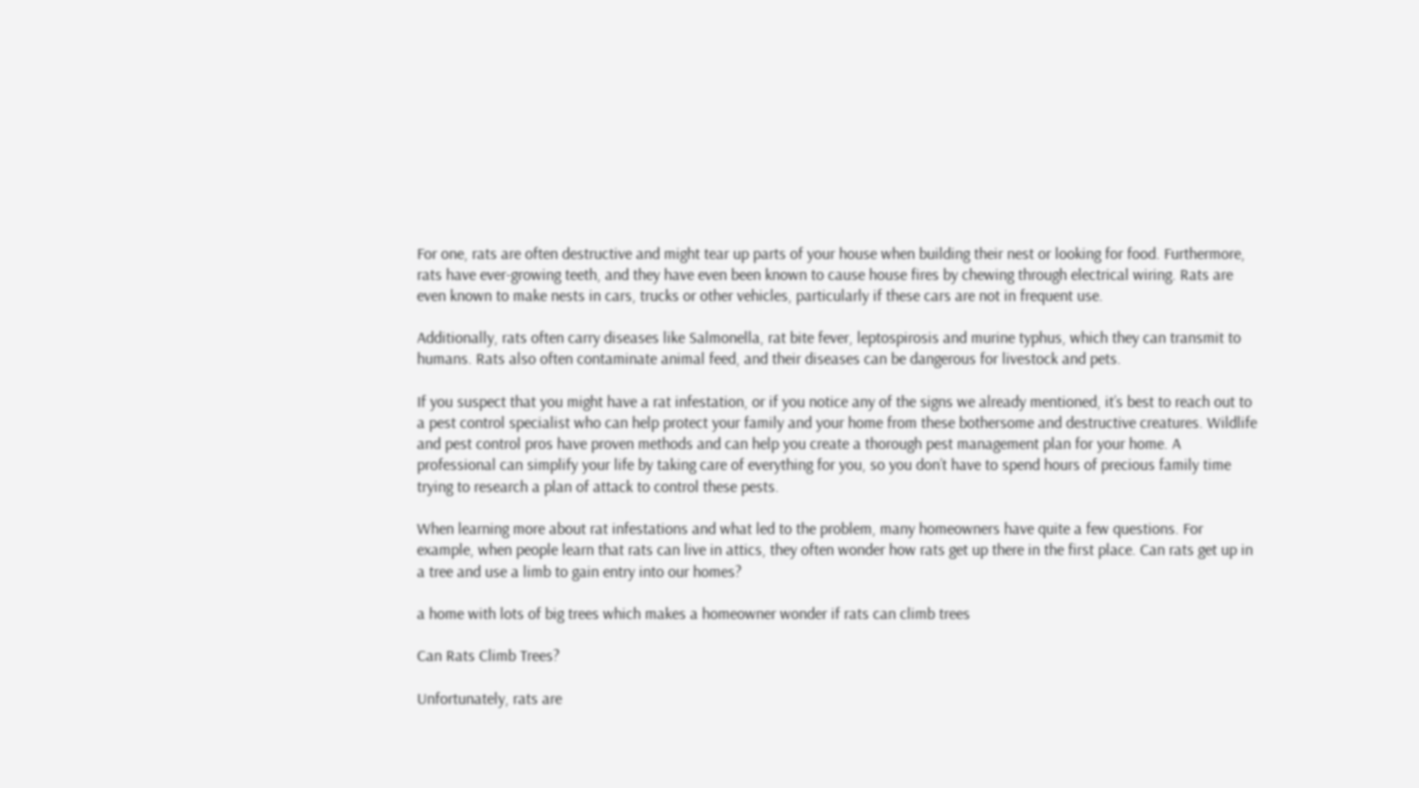For one, rats are often destructive and might tear up parts of your house when building their nest or looking for food. Furthermore, rats have ever-growing teeth, and they have even been known to cause house fires by chewing through electrical wiring. Rats are even known to make nests in cars, trucks or other vehicles, particularly if these cars are not in frequent use.

Additionally, rats often carry diseases like Salmonella, rat bite fever, leptospirosis and murine typhus, which they can transmit to humans. Rats also often contaminate animal feed, and their diseases can be dangerous for livestock and pets.

If you suspect that you might have a rat infestation, or if you notice any of the signs we already mentioned, it’s best to reach out to a pest control specialist who can help protect your family and your home from these bothersome and destructive creatures. Wildlife and pest control pros have proven methods and can help you create a thorough pest management plan for your home. A professional can simplify your life by taking care of everything for you, so you don’t have to spend hours of precious family time trying to research a plan of attack to control these pests.

When learning more about rat infestations and what led to the problem, many homeowners have quite a few questions. For example, when people learn that rats can live in attics, they often wonder how rats get up there in the first place. Can rats get up in a tree and use a limb to gain entry into our homes?

a home with lots of big trees which makes a homeowner wonder if rats can climb trees

Can Rats Climb Trees?

Unfortunately, rats are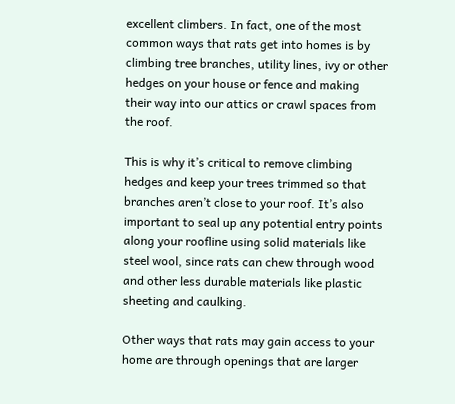excellent climbers. In fact, one of the most common ways that rats get into homes is by climbing tree branches, utility lines, ivy or other hedges on your house or fence and making their way into our attics or crawl spaces from the roof.

This is why it’s critical to remove climbing hedges and keep your trees trimmed so that branches aren’t close to your roof. It’s also important to seal up any potential entry points along your roofline using solid materials like steel wool, since rats can chew through wood and other less durable materials like plastic sheeting and caulking.

Other ways that rats may gain access to your home are through openings that are larger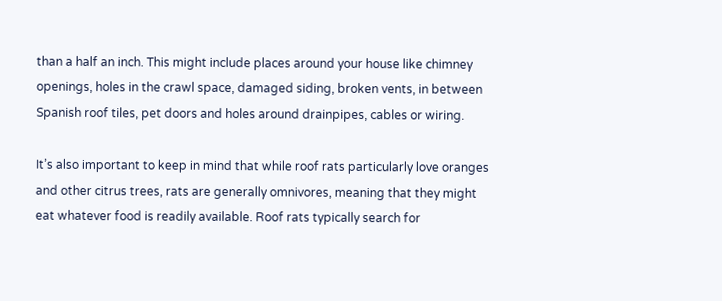than a half an inch. This might include places around your house like chimney openings, holes in the crawl space, damaged siding, broken vents, in between Spanish roof tiles, pet doors and holes around drainpipes, cables or wiring.

It’s also important to keep in mind that while roof rats particularly love oranges and other citrus trees, rats are generally omnivores, meaning that they might eat whatever food is readily available. Roof rats typically search for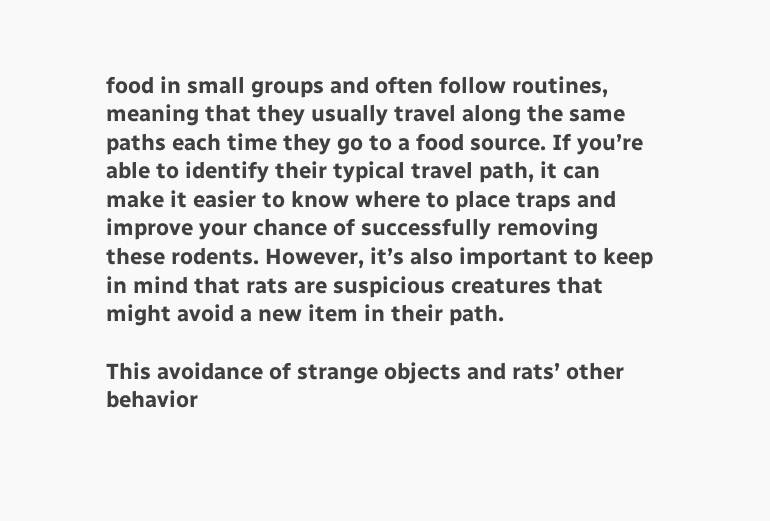food in small groups and often follow routines, meaning that they usually travel along the same paths each time they go to a food source. If you’re able to identify their typical travel path, it can make it easier to know where to place traps and improve your chance of successfully removing these rodents. However, it’s also important to keep in mind that rats are suspicious creatures that might avoid a new item in their path.

This avoidance of strange objects and rats’ other behavior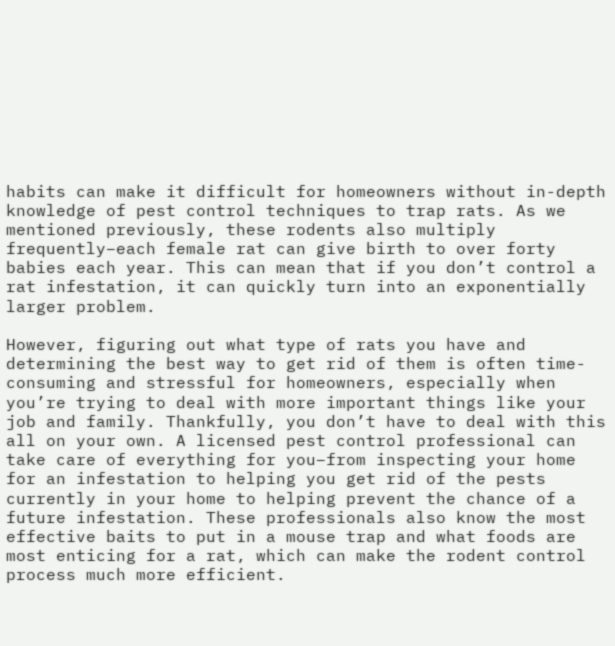habits can make it difficult for homeowners without in-depth knowledge of pest control techniques to trap rats. As we mentioned previously, these rodents also multiply frequently–each female rat can give birth to over forty babies each year. This can mean that if you don’t control a rat infestation, it can quickly turn into an exponentially larger problem.

However, figuring out what type of rats you have and determining the best way to get rid of them is often time-consuming and stressful for homeowners, especially when you’re trying to deal with more important things like your job and family. Thankfully, you don’t have to deal with this all on your own. A licensed pest control professional can take care of everything for you–from inspecting your home for an infestation to helping you get rid of the pests currently in your home to helping prevent the chance of a future infestation. These professionals also know the most effective baits to put in a mouse trap and what foods are most enticing for a rat, which can make the rodent control process much more efficient.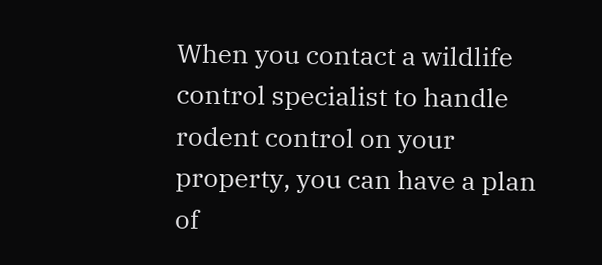When you contact a wildlife control specialist to handle rodent control on your property, you can have a plan of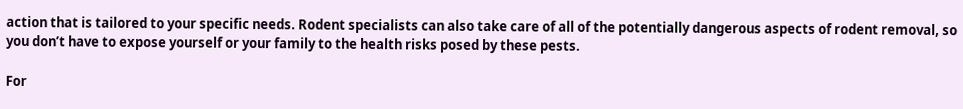action that is tailored to your specific needs. Rodent specialists can also take care of all of the potentially dangerous aspects of rodent removal, so you don’t have to expose yourself or your family to the health risks posed by these pests.

For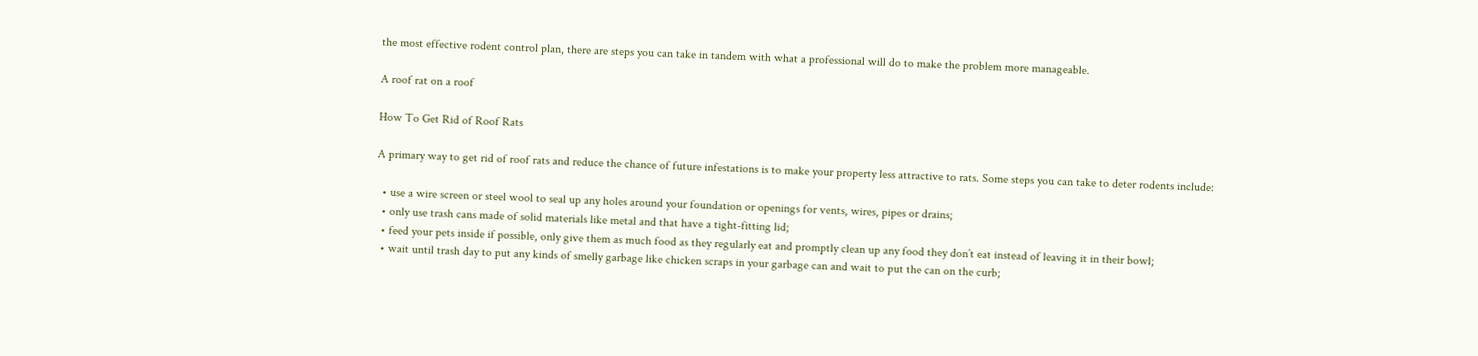the most effective rodent control plan, there are steps you can take in tandem with what a professional will do to make the problem more manageable.

A roof rat on a roof

How To Get Rid of Roof Rats

A primary way to get rid of roof rats and reduce the chance of future infestations is to make your property less attractive to rats. Some steps you can take to deter rodents include:

  • use a wire screen or steel wool to seal up any holes around your foundation or openings for vents, wires, pipes or drains;
  • only use trash cans made of solid materials like metal and that have a tight-fitting lid;
  • feed your pets inside if possible, only give them as much food as they regularly eat and promptly clean up any food they don’t eat instead of leaving it in their bowl;
  • wait until trash day to put any kinds of smelly garbage like chicken scraps in your garbage can and wait to put the can on the curb;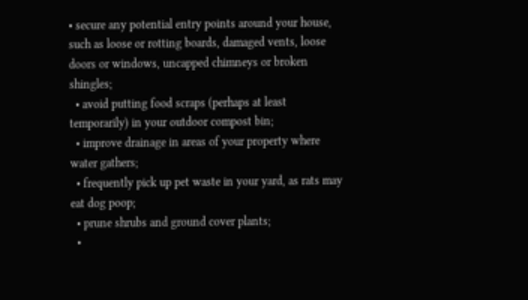• secure any potential entry points around your house, such as loose or rotting boards, damaged vents, loose doors or windows, uncapped chimneys or broken shingles;
  • avoid putting food scraps (perhaps at least temporarily) in your outdoor compost bin;
  • improve drainage in areas of your property where water gathers;
  • frequently pick up pet waste in your yard, as rats may eat dog poop;
  • prune shrubs and ground cover plants;
  •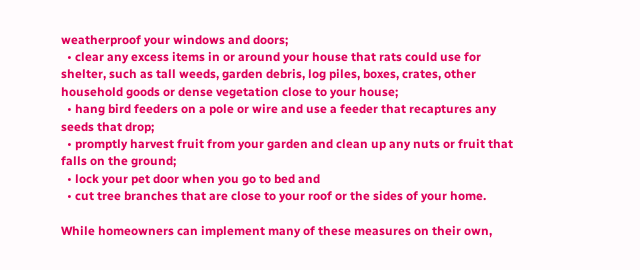weatherproof your windows and doors;
  • clear any excess items in or around your house that rats could use for shelter, such as tall weeds, garden debris, log piles, boxes, crates, other household goods or dense vegetation close to your house;
  • hang bird feeders on a pole or wire and use a feeder that recaptures any seeds that drop;
  • promptly harvest fruit from your garden and clean up any nuts or fruit that falls on the ground;
  • lock your pet door when you go to bed and
  • cut tree branches that are close to your roof or the sides of your home.

While homeowners can implement many of these measures on their own,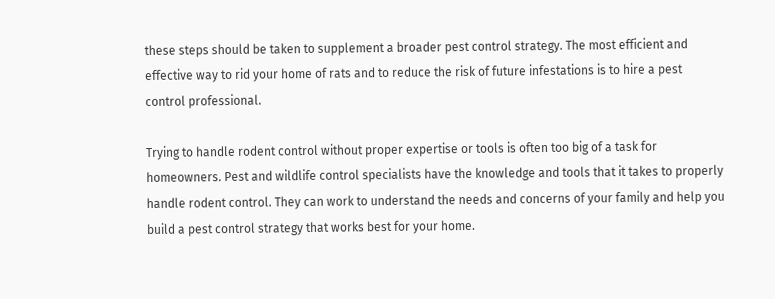these steps should be taken to supplement a broader pest control strategy. The most efficient and effective way to rid your home of rats and to reduce the risk of future infestations is to hire a pest control professional.

Trying to handle rodent control without proper expertise or tools is often too big of a task for homeowners. Pest and wildlife control specialists have the knowledge and tools that it takes to properly handle rodent control. They can work to understand the needs and concerns of your family and help you build a pest control strategy that works best for your home.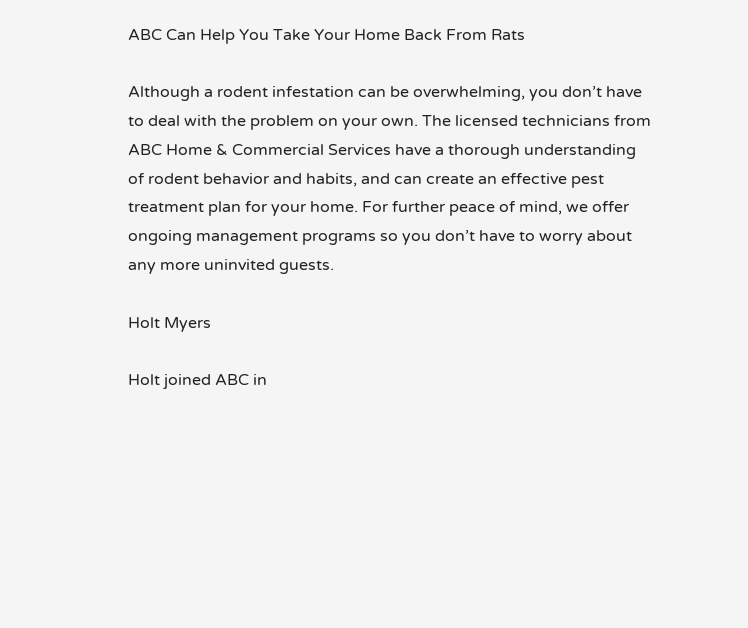ABC Can Help You Take Your Home Back From Rats

Although a rodent infestation can be overwhelming, you don’t have to deal with the problem on your own. The licensed technicians from ABC Home & Commercial Services have a thorough understanding of rodent behavior and habits, and can create an effective pest treatment plan for your home. For further peace of mind, we offer ongoing management programs so you don’t have to worry about any more uninvited guests.

Holt Myers

Holt joined ABC in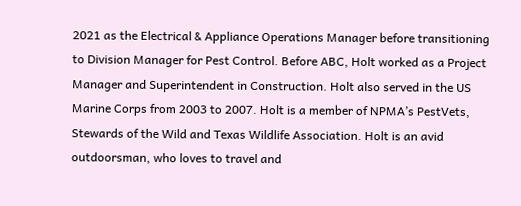2021 as the Electrical & Appliance Operations Manager before transitioning to Division Manager for Pest Control. Before ABC, Holt worked as a Project Manager and Superintendent in Construction. Holt also served in the US Marine Corps from 2003 to 2007. Holt is a member of NPMA’s PestVets, Stewards of the Wild and Texas Wildlife Association. Holt is an avid outdoorsman, who loves to travel and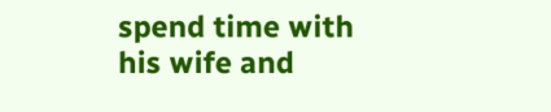spend time with his wife and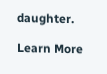daughter.

Learn More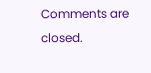Comments are closed.